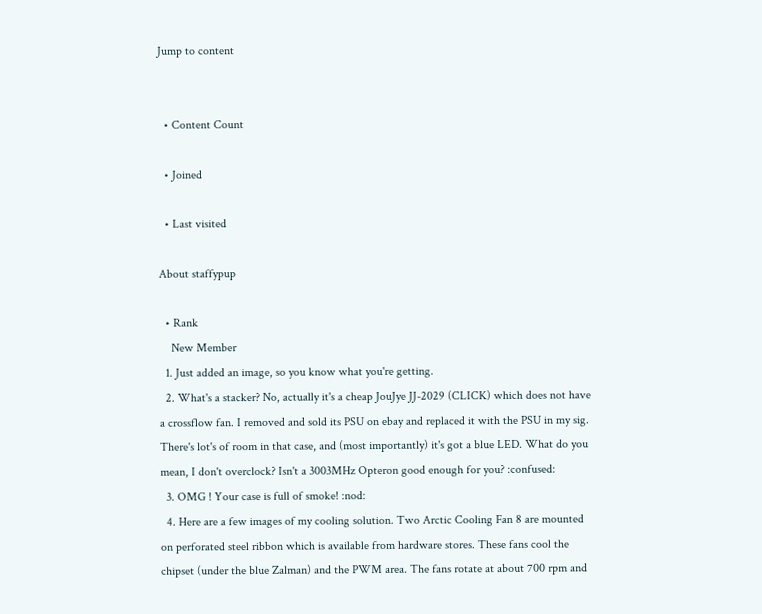Jump to content


  • Content Count

  • Joined

  • Last visited

About staffypup

  • Rank
    New Member
  1. Just added an image, so you know what you're getting.
  2. What's a stacker? No, actually it's a cheap JouJye JJ-2029 (CLICK) which does not have a crossflow fan. I removed and sold its PSU on ebay and replaced it with the PSU in my sig. There's lot's of room in that case, and (most importantly) it's got a blue LED. What do you mean, I don't overclock? Isn't a 3003MHz Opteron good enough for you? :confused:
  3. OMG ! Your case is full of smoke! :nod:
  4. Here are a few images of my cooling solution. Two Arctic Cooling Fan 8 are mounted on perforated steel ribbon which is available from hardware stores. These fans cool the chipset (under the blue Zalman) and the PWM area. The fans rotate at about 700 rpm and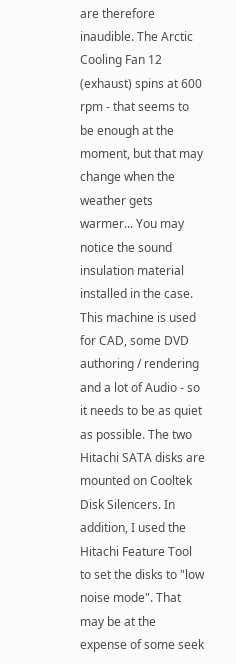are therefore inaudible. The Arctic Cooling Fan 12 (exhaust) spins at 600 rpm - that seems to be enough at the moment, but that may change when the weather gets warmer... You may notice the sound insulation material installed in the case. This machine is used for CAD, some DVD authoring / rendering and a lot of Audio - so it needs to be as quiet as possible. The two Hitachi SATA disks are mounted on Cooltek Disk Silencers. In addition, I used the Hitachi Feature Tool to set the disks to "low noise mode". That may be at the expense of some seek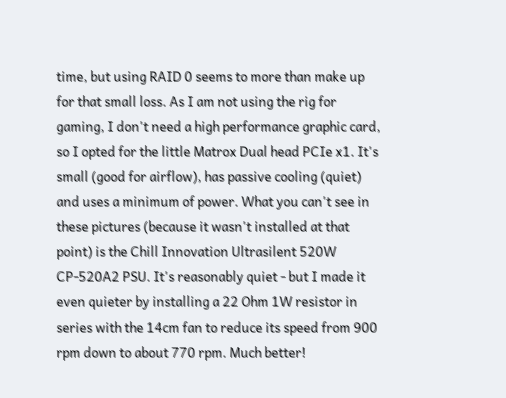time, but using RAID 0 seems to more than make up for that small loss. As I am not using the rig for gaming, I don't need a high performance graphic card, so I opted for the little Matrox Dual head PCIe x1. It's small (good for airflow), has passive cooling (quiet) and uses a minimum of power. What you can't see in these pictures (because it wasn't installed at that point) is the Chill Innovation Ultrasilent 520W CP-520A2 PSU. It's reasonably quiet - but I made it even quieter by installing a 22 Ohm 1W resistor in series with the 14cm fan to reduce its speed from 900 rpm down to about 770 rpm. Much better!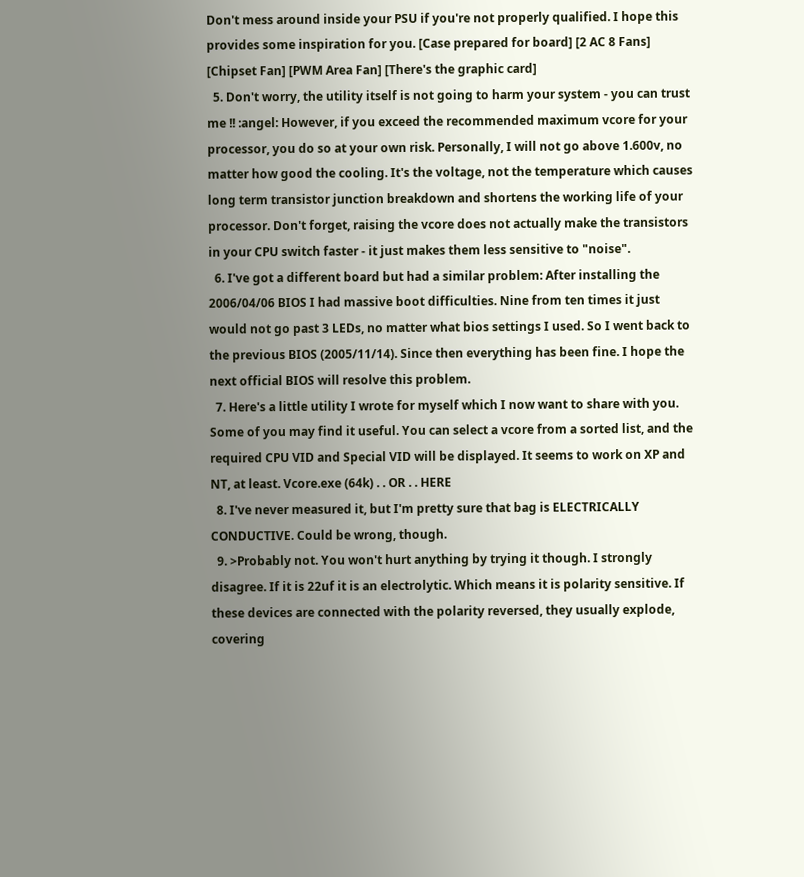Don't mess around inside your PSU if you're not properly qualified. I hope this provides some inspiration for you. [Case prepared for board] [2 AC 8 Fans] [Chipset Fan] [PWM Area Fan] [There's the graphic card]
  5. Don't worry, the utility itself is not going to harm your system - you can trust me !! :angel: However, if you exceed the recommended maximum vcore for your processor, you do so at your own risk. Personally, I will not go above 1.600v, no matter how good the cooling. It's the voltage, not the temperature which causes long term transistor junction breakdown and shortens the working life of your processor. Don't forget, raising the vcore does not actually make the transistors in your CPU switch faster - it just makes them less sensitive to "noise".
  6. I've got a different board but had a similar problem: After installing the 2006/04/06 BIOS I had massive boot difficulties. Nine from ten times it just would not go past 3 LEDs, no matter what bios settings I used. So I went back to the previous BIOS (2005/11/14). Since then everything has been fine. I hope the next official BIOS will resolve this problem.
  7. Here's a little utility I wrote for myself which I now want to share with you. Some of you may find it useful. You can select a vcore from a sorted list, and the required CPU VID and Special VID will be displayed. It seems to work on XP and NT, at least. Vcore.exe (64k) . . OR . . HERE
  8. I've never measured it, but I'm pretty sure that bag is ELECTRICALLY CONDUCTIVE. Could be wrong, though.
  9. >Probably not. You won't hurt anything by trying it though. I strongly disagree. If it is 22uf it is an electrolytic. Which means it is polarity sensitive. If these devices are connected with the polarity reversed, they usually explode, covering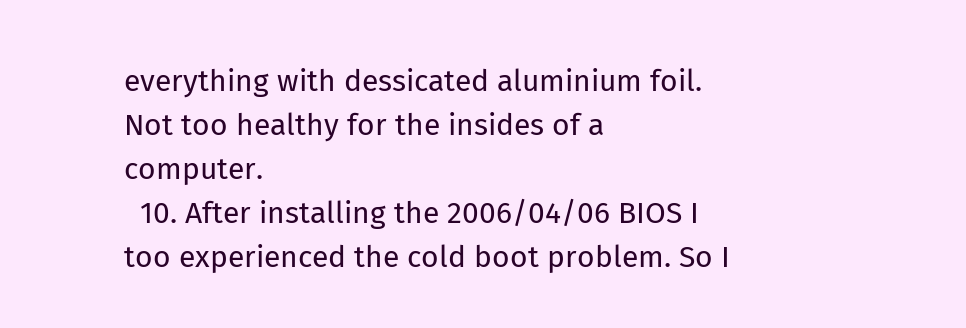everything with dessicated aluminium foil. Not too healthy for the insides of a computer.
  10. After installing the 2006/04/06 BIOS I too experienced the cold boot problem. So I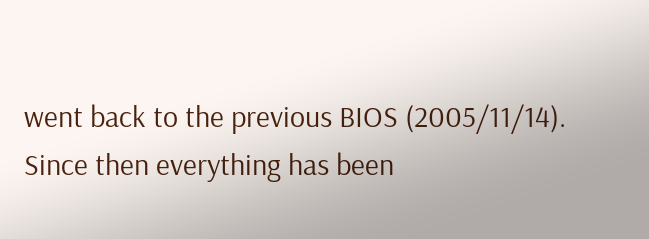went back to the previous BIOS (2005/11/14). Since then everything has been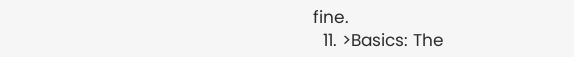fine.
  11. >Basics: The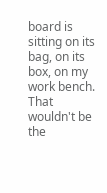board is sitting on its bag, on its box, on my work bench. That wouldn't be the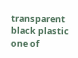transparent black plastic one of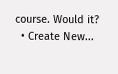course. Would it?
  • Create New...